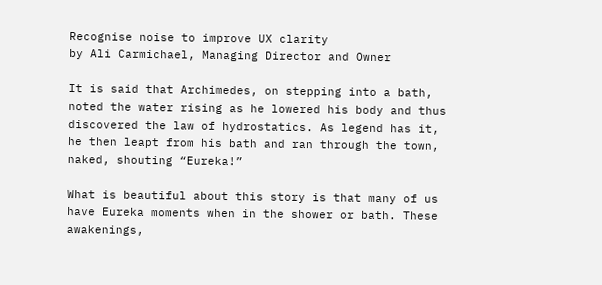Recognise noise to improve UX clarity
by Ali Carmichael, Managing Director and Owner

It is said that Archimedes, on stepping into a bath, noted the water rising as he lowered his body and thus discovered the law of hydrostatics. As legend has it, he then leapt from his bath and ran through the town, naked, shouting “Eureka!”

What is beautiful about this story is that many of us have Eureka moments when in the shower or bath. These awakenings,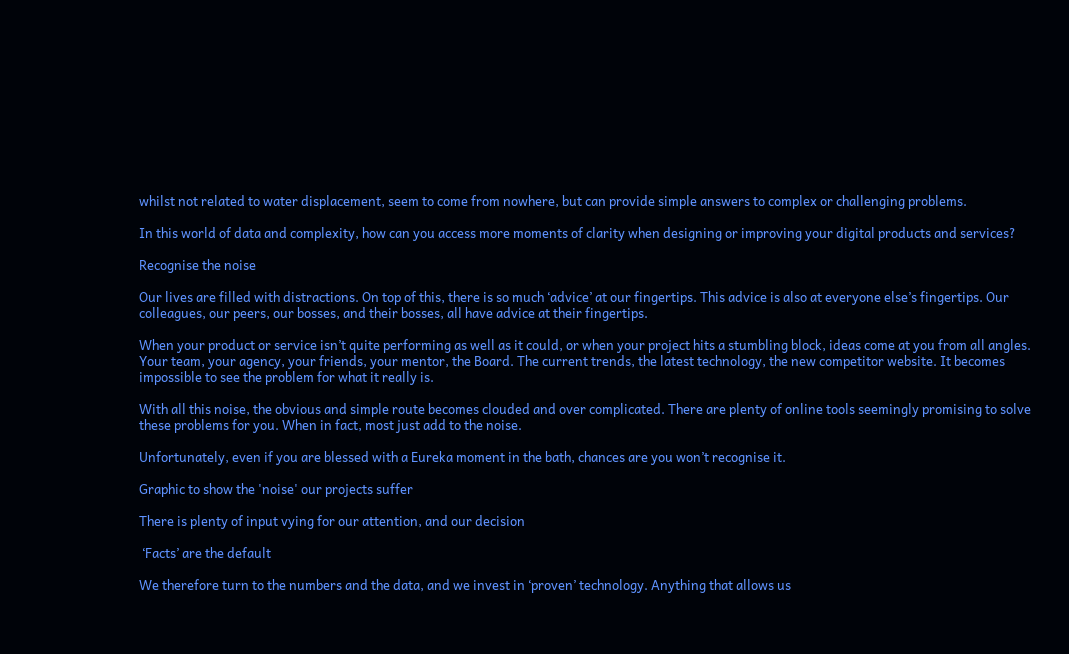whilst not related to water displacement, seem to come from nowhere, but can provide simple answers to complex or challenging problems.

In this world of data and complexity, how can you access more moments of clarity when designing or improving your digital products and services?

Recognise the noise

Our lives are filled with distractions. On top of this, there is so much ‘advice’ at our fingertips. This advice is also at everyone else’s fingertips. Our colleagues, our peers, our bosses, and their bosses, all have advice at their fingertips.

When your product or service isn’t quite performing as well as it could, or when your project hits a stumbling block, ideas come at you from all angles. Your team, your agency, your friends, your mentor, the Board. The current trends, the latest technology, the new competitor website. It becomes impossible to see the problem for what it really is.

With all this noise, the obvious and simple route becomes clouded and over complicated. There are plenty of online tools seemingly promising to solve these problems for you. When in fact, most just add to the noise.

Unfortunately, even if you are blessed with a Eureka moment in the bath, chances are you won’t recognise it.

Graphic to show the 'noise' our projects suffer

There is plenty of input vying for our attention, and our decision

 ‘Facts’ are the default

We therefore turn to the numbers and the data, and we invest in ‘proven’ technology. Anything that allows us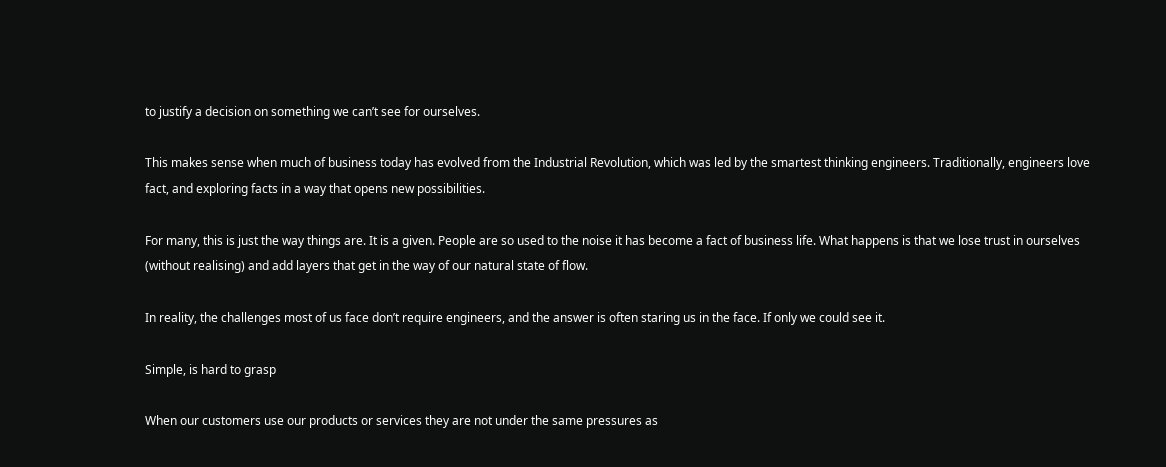to justify a decision on something we can’t see for ourselves.

This makes sense when much of business today has evolved from the Industrial Revolution, which was led by the smartest thinking engineers. Traditionally, engineers love fact, and exploring facts in a way that opens new possibilities.

For many, this is just the way things are. It is a given. People are so used to the noise it has become a fact of business life. What happens is that we lose trust in ourselves (without realising) and add layers that get in the way of our natural state of flow.

In reality, the challenges most of us face don’t require engineers, and the answer is often staring us in the face. If only we could see it.

Simple, is hard to grasp

When our customers use our products or services they are not under the same pressures as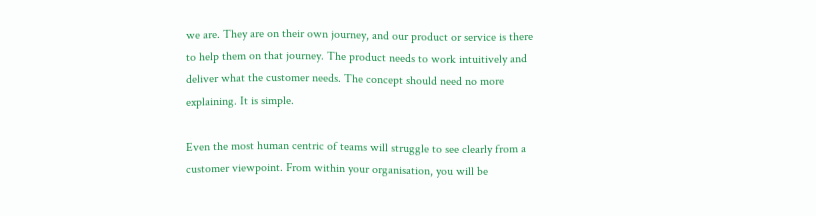we are. They are on their own journey, and our product or service is there to help them on that journey. The product needs to work intuitively and deliver what the customer needs. The concept should need no more explaining. It is simple.

Even the most human centric of teams will struggle to see clearly from a customer viewpoint. From within your organisation, you will be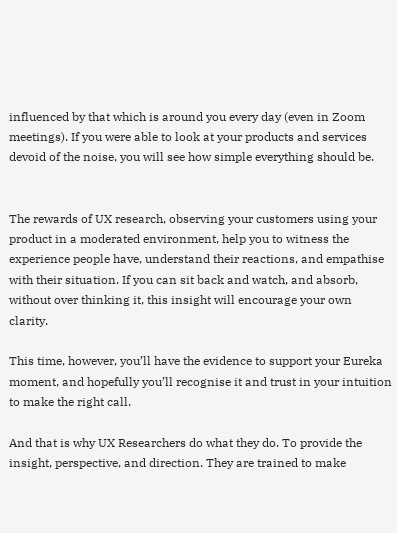influenced by that which is around you every day (even in Zoom meetings). If you were able to look at your products and services devoid of the noise, you will see how simple everything should be.


The rewards of UX research, observing your customers using your product in a moderated environment, help you to witness the experience people have, understand their reactions, and empathise with their situation. If you can sit back and watch, and absorb, without over thinking it, this insight will encourage your own clarity.

This time, however, you’ll have the evidence to support your Eureka moment, and hopefully you’ll recognise it and trust in your intuition to make the right call.

And that is why UX Researchers do what they do. To provide the insight, perspective, and direction. They are trained to make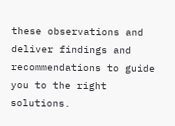these observations and deliver findings and recommendations to guide you to the right solutions.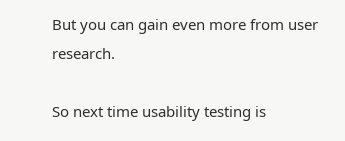But you can gain even more from user research.

So next time usability testing is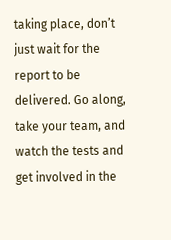taking place, don’t just wait for the report to be delivered. Go along, take your team, and watch the tests and get involved in the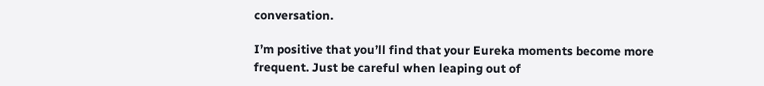conversation.

I’m positive that you’ll find that your Eureka moments become more frequent. Just be careful when leaping out of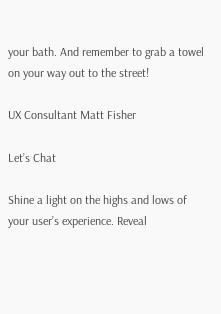your bath. And remember to grab a towel on your way out to the street!

UX Consultant Matt Fisher

Let’s Chat

Shine a light on the highs and lows of your user’s experience. Reveal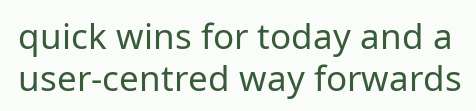quick wins for today and a user-centred way forwards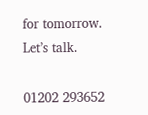for tomorrow. Let’s talk.

01202 293652